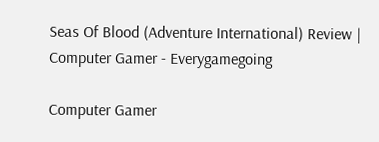Seas Of Blood (Adventure International) Review | Computer Gamer - Everygamegoing

Computer Gamer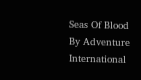Seas Of Blood
By Adventure International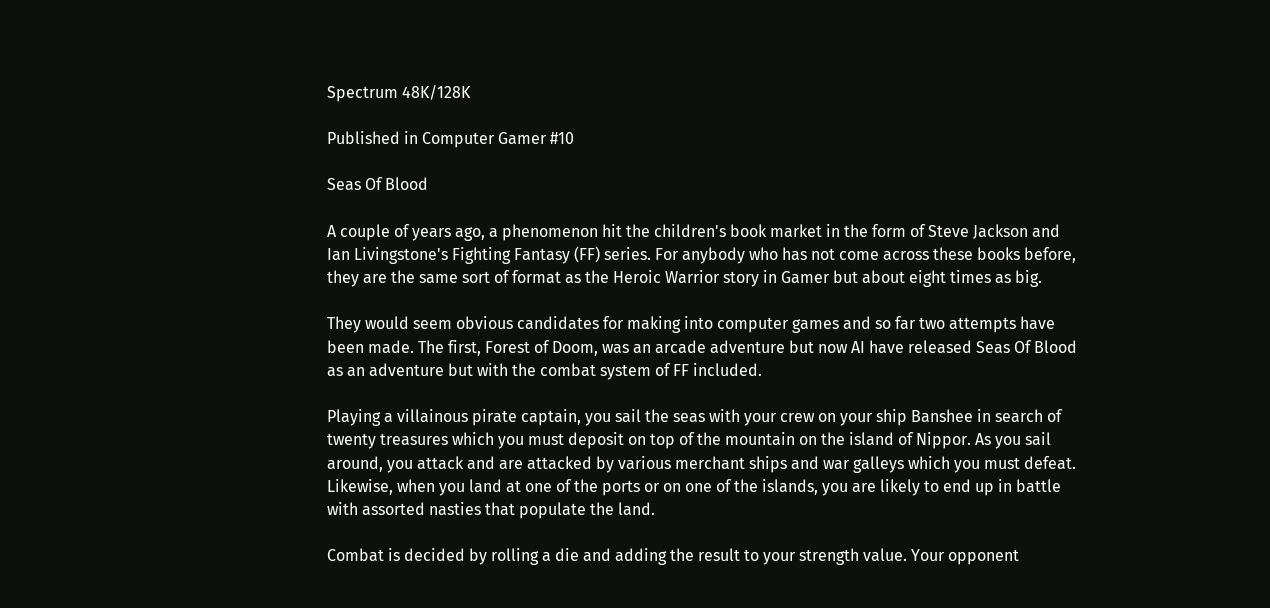Spectrum 48K/128K

Published in Computer Gamer #10

Seas Of Blood

A couple of years ago, a phenomenon hit the children's book market in the form of Steve Jackson and Ian Livingstone's Fighting Fantasy (FF) series. For anybody who has not come across these books before, they are the same sort of format as the Heroic Warrior story in Gamer but about eight times as big.

They would seem obvious candidates for making into computer games and so far two attempts have been made. The first, Forest of Doom, was an arcade adventure but now AI have released Seas Of Blood as an adventure but with the combat system of FF included.

Playing a villainous pirate captain, you sail the seas with your crew on your ship Banshee in search of twenty treasures which you must deposit on top of the mountain on the island of Nippor. As you sail around, you attack and are attacked by various merchant ships and war galleys which you must defeat. Likewise, when you land at one of the ports or on one of the islands, you are likely to end up in battle with assorted nasties that populate the land.

Combat is decided by rolling a die and adding the result to your strength value. Your opponent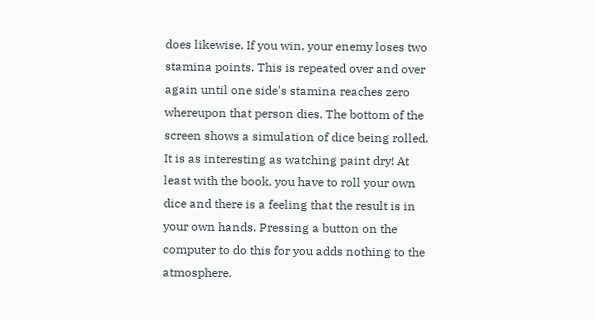does likewise. If you win, your enemy loses two stamina points. This is repeated over and over again until one side's stamina reaches zero whereupon that person dies. The bottom of the screen shows a simulation of dice being rolled. It is as interesting as watching paint dry! At least with the book, you have to roll your own dice and there is a feeling that the result is in your own hands. Pressing a button on the computer to do this for you adds nothing to the atmosphere.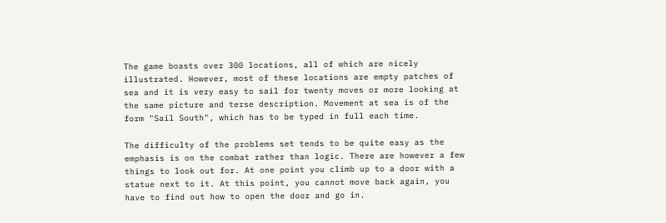The game boasts over 300 locations, all of which are nicely illustrated. However, most of these locations are empty patches of sea and it is very easy to sail for twenty moves or more looking at the same picture and terse description. Movement at sea is of the form "Sail South", which has to be typed in full each time.

The difficulty of the problems set tends to be quite easy as the emphasis is on the combat rather than logic. There are however a few things to look out for. At one point you climb up to a door with a statue next to it. At this point, you cannot move back again, you have to find out how to open the door and go in.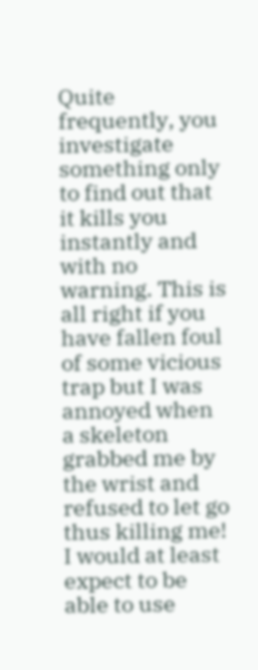Quite frequently, you investigate something only to find out that it kills you instantly and with no warning. This is all right if you have fallen foul of some vicious trap but I was annoyed when a skeleton grabbed me by the wrist and refused to let go thus killing me! I would at least expect to be able to use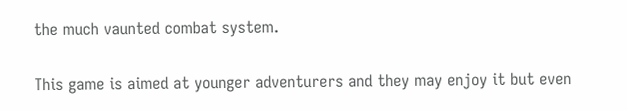the much vaunted combat system.

This game is aimed at younger adventurers and they may enjoy it but even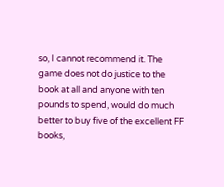so, I cannot recommend it. The game does not do justice to the book at all and anyone with ten pounds to spend, would do much better to buy five of the excellent FF books,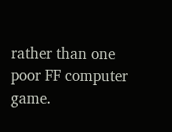rather than one poor FF computer game.